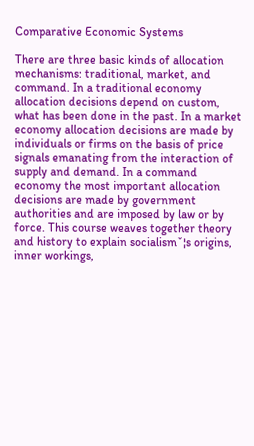Comparative Economic Systems

There are three basic kinds of allocation mechanisms: traditional, market, and command. In a traditional economy allocation decisions depend on custom, what has been done in the past. In a market economy allocation decisions are made by individuals or firms on the basis of price signals emanating from the interaction of supply and demand. In a command economy the most important allocation decisions are made by government authorities and are imposed by law or by force. This course weaves together theory and history to explain socialismˇ¦s origins, inner workings,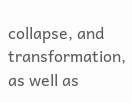collapse, and transformation, as well as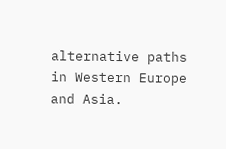alternative paths in Western Europe and Asia.